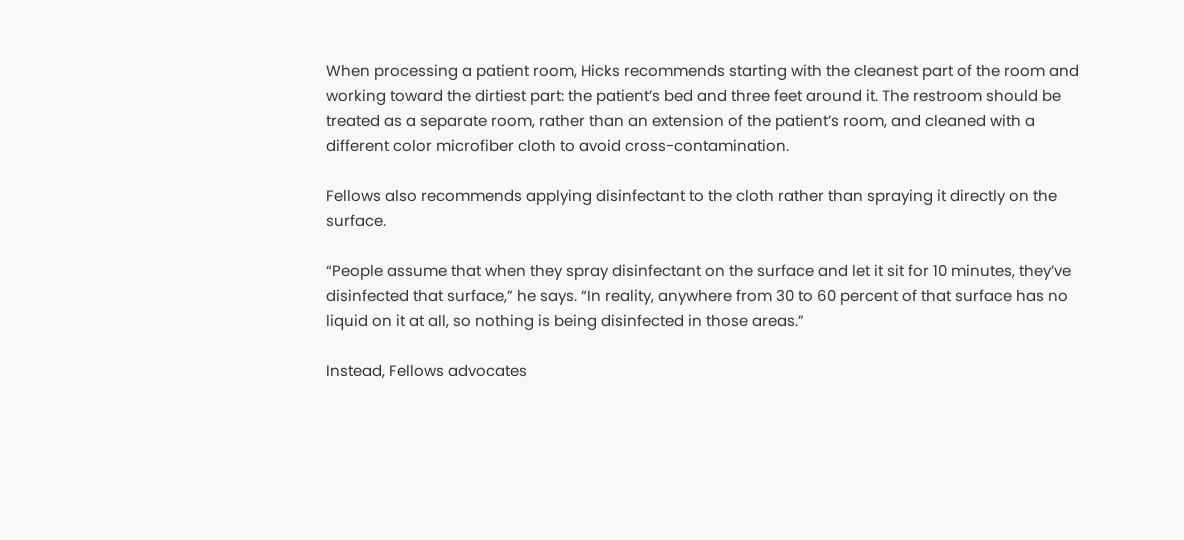When processing a patient room, Hicks recommends starting with the cleanest part of the room and working toward the dirtiest part: the patient’s bed and three feet around it. The restroom should be treated as a separate room, rather than an extension of the patient’s room, and cleaned with a different color microfiber cloth to avoid cross-contamination.

Fellows also recommends applying disinfectant to the cloth rather than spraying it directly on the surface.

“People assume that when they spray disinfectant on the surface and let it sit for 10 minutes, they’ve disinfected that surface,” he says. “In reality, anywhere from 30 to 60 percent of that surface has no liquid on it at all, so nothing is being disinfected in those areas.”

Instead, Fellows advocates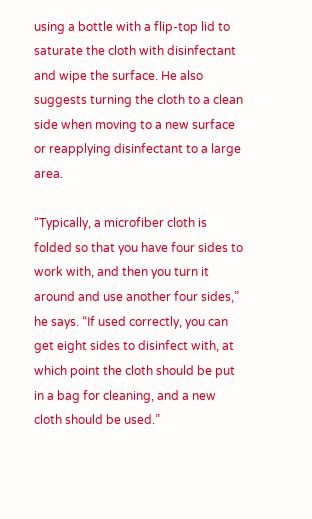using a bottle with a flip-top lid to saturate the cloth with disinfectant and wipe the surface. He also suggests turning the cloth to a clean side when moving to a new surface or reapplying disinfectant to a large area.

“Typically, a microfiber cloth is folded so that you have four sides to work with, and then you turn it around and use another four sides,” he says. “If used correctly, you can get eight sides to disinfect with, at which point the cloth should be put in a bag for cleaning, and a new cloth should be used.”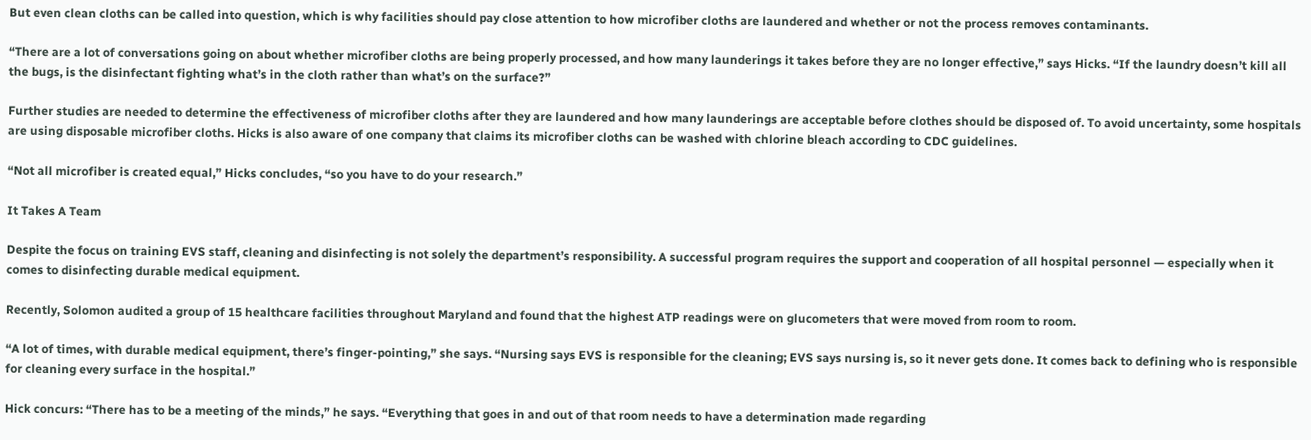But even clean cloths can be called into question, which is why facilities should pay close attention to how microfiber cloths are laundered and whether or not the process removes contaminants.

“There are a lot of conversations going on about whether microfiber cloths are being properly processed, and how many launderings it takes before they are no longer effective,” says Hicks. “If the laundry doesn’t kill all the bugs, is the disinfectant fighting what’s in the cloth rather than what’s on the surface?”

Further studies are needed to determine the effectiveness of microfiber cloths after they are laundered and how many launderings are acceptable before clothes should be disposed of. To avoid uncertainty, some hospitals are using disposable microfiber cloths. Hicks is also aware of one company that claims its microfiber cloths can be washed with chlorine bleach according to CDC guidelines.

“Not all microfiber is created equal,” Hicks concludes, “so you have to do your research.”

It Takes A Team

Despite the focus on training EVS staff, cleaning and disinfecting is not solely the department’s responsibility. A successful program requires the support and cooperation of all hospital personnel — especially when it comes to disinfecting durable medical equipment.

Recently, Solomon audited a group of 15 healthcare facilities throughout Maryland and found that the highest ATP readings were on glucometers that were moved from room to room.

“A lot of times, with durable medical equipment, there’s finger-pointing,” she says. “Nursing says EVS is responsible for the cleaning; EVS says nursing is, so it never gets done. It comes back to defining who is responsible for cleaning every surface in the hospital.”

Hick concurs: “There has to be a meeting of the minds,” he says. “Everything that goes in and out of that room needs to have a determination made regarding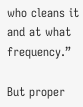who cleans it and at what frequency.”

But proper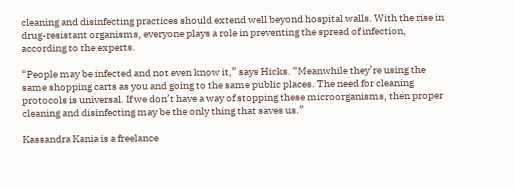cleaning and disinfecting practices should extend well beyond hospital walls. With the rise in drug-resistant organisms, everyone plays a role in preventing the spread of infection, according to the experts.

“People may be infected and not even know it,” says Hicks. “Meanwhile they’re using the same shopping carts as you and going to the same public places. The need for cleaning protocols is universal. If we don’t have a way of stopping these microorganisms, then proper cleaning and disinfecting may be the only thing that saves us.”

Kassandra Kania is a freelance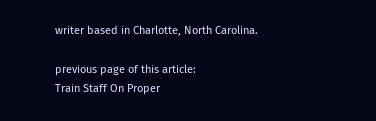writer based in Charlotte, North Carolina.

previous page of this article:
Train Staff On Proper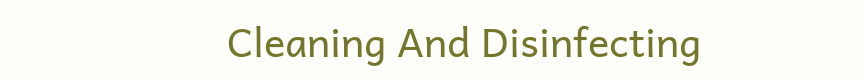Cleaning And Disinfecting